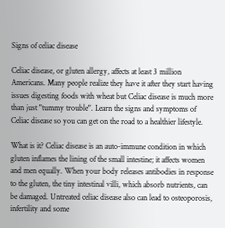Signs of celiac disease

Celiac disease, or gluten allergy, affects at least 3 million Americans. Many people realize they have it after they start having issues digesting foods with wheat but Celiac disease is much more than just "tummy trouble". Learn the signs and symptoms of Celiac disease so you can get on the road to a healthier lifestyle.

What is it? Celiac disease is an auto-immune condition in which gluten inflames the lining of the small intestine; it affects women and men equally. When your body releases antibodies in response to the gluten, the tiny intestinal villi, which absorb nutrients, can be damaged. Untreated celiac disease also can lead to osteoporosis, infertility and some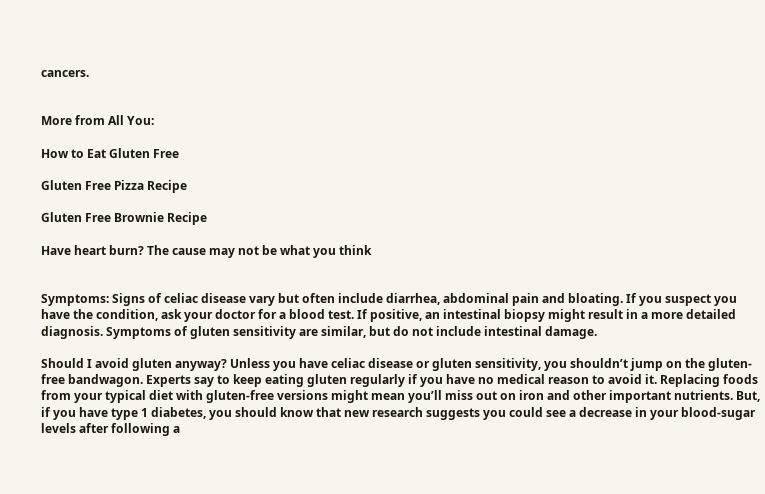cancers.


More from All You:

How to Eat Gluten Free

Gluten Free Pizza Recipe

Gluten Free Brownie Recipe

Have heart burn? The cause may not be what you think


Symptoms: Signs of celiac disease vary but often include diarrhea, abdominal pain and bloating. If you suspect you have the condition, ask your doctor for a blood test. If positive, an intestinal biopsy might result in a more detailed diagnosis. Symptoms of gluten sensitivity are similar, but do not include intestinal damage.

Should I avoid gluten anyway? Unless you have celiac disease or gluten sensitivity, you shouldn’t jump on the gluten-free bandwagon. Experts say to keep eating gluten regularly if you have no medical reason to avoid it. Replacing foods from your typical diet with gluten-free versions might mean you’ll miss out on iron and other important nutrients. But, if you have type 1 diabetes, you should know that new research suggests you could see a decrease in your blood-sugar levels after following a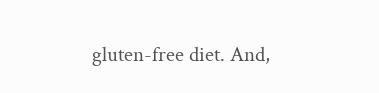gluten-free diet. And,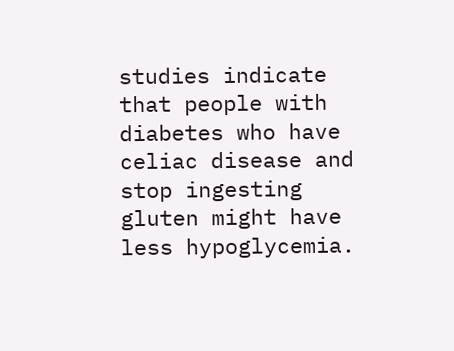studies indicate that people with diabetes who have celiac disease and stop ingesting gluten might have less hypoglycemia.